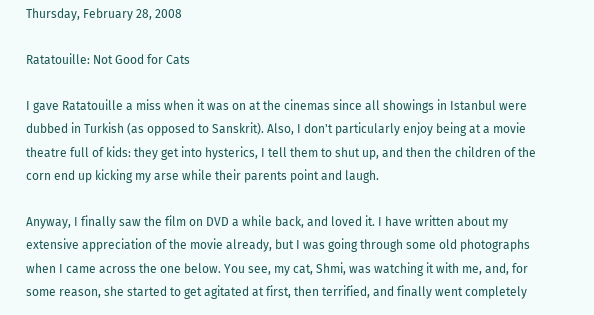Thursday, February 28, 2008

Ratatouille: Not Good for Cats

I gave Ratatouille a miss when it was on at the cinemas since all showings in Istanbul were dubbed in Turkish (as opposed to Sanskrit). Also, I don't particularly enjoy being at a movie theatre full of kids: they get into hysterics, I tell them to shut up, and then the children of the corn end up kicking my arse while their parents point and laugh.

Anyway, I finally saw the film on DVD a while back, and loved it. I have written about my extensive appreciation of the movie already, but I was going through some old photographs when I came across the one below. You see, my cat, Shmi, was watching it with me, and, for some reason, she started to get agitated at first, then terrified, and finally went completely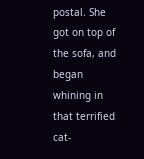postal. She got on top of the sofa, and began whining in that terrified cat-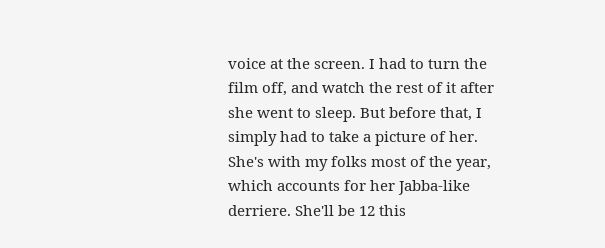voice at the screen. I had to turn the film off, and watch the rest of it after she went to sleep. But before that, I simply had to take a picture of her. She's with my folks most of the year, which accounts for her Jabba-like derriere. She'll be 12 this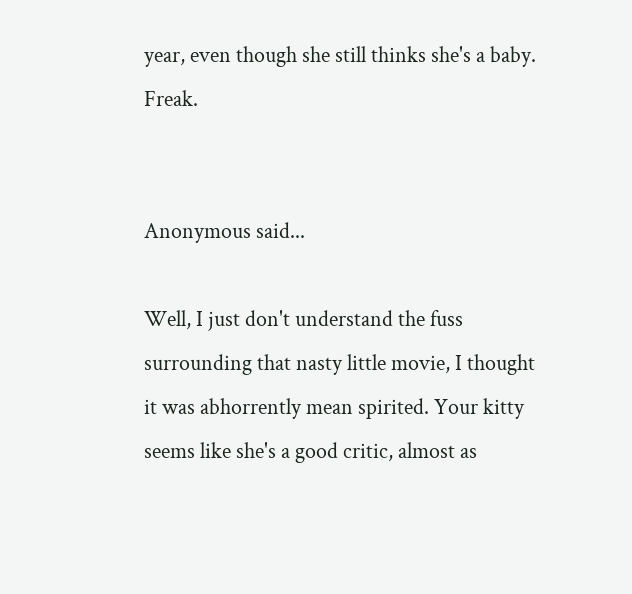year, even though she still thinks she's a baby. Freak.


Anonymous said...

Well, I just don't understand the fuss surrounding that nasty little movie, I thought it was abhorrently mean spirited. Your kitty seems like she's a good critic, almost as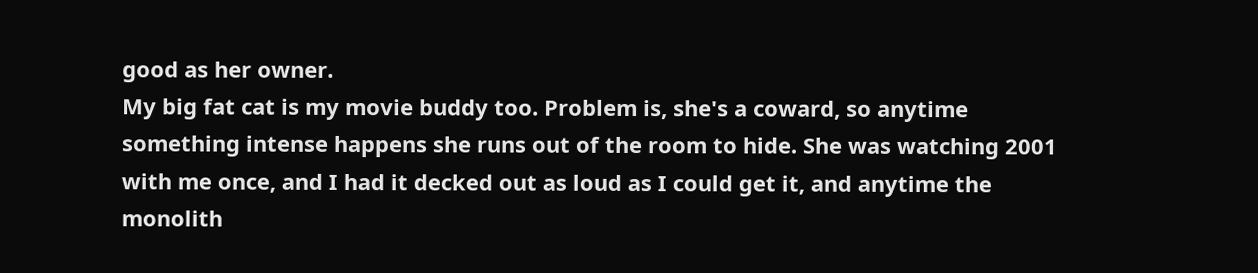good as her owner.
My big fat cat is my movie buddy too. Problem is, she's a coward, so anytime something intense happens she runs out of the room to hide. She was watching 2001 with me once, and I had it decked out as loud as I could get it, and anytime the monolith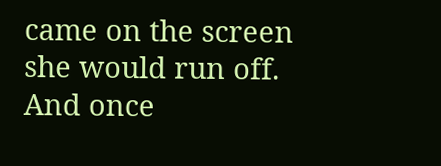came on the screen she would run off. And once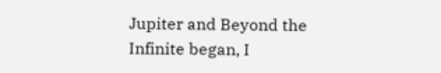Jupiter and Beyond the Infinite began, I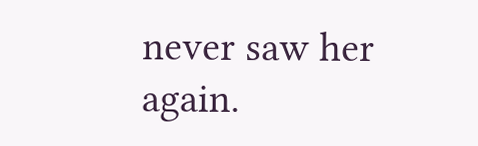never saw her again.